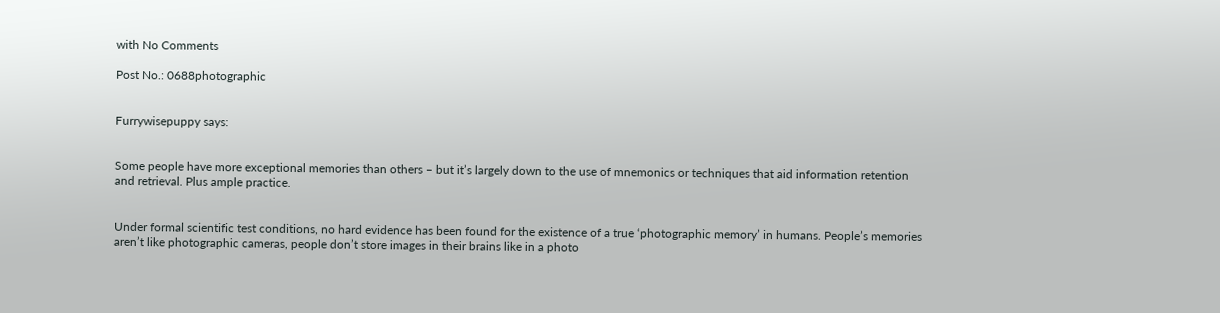with No Comments

Post No.: 0688photographic


Furrywisepuppy says:


Some people have more exceptional memories than others – but it’s largely down to the use of mnemonics or techniques that aid information retention and retrieval. Plus ample practice.


Under formal scientific test conditions, no hard evidence has been found for the existence of a true ‘photographic memory’ in humans. People’s memories aren’t like photographic cameras, people don’t store images in their brains like in a photo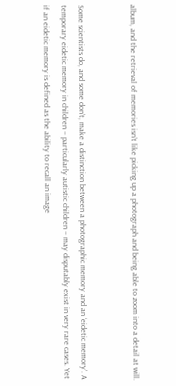album, and the retrieval of memories isn’t like picking up a photograph and being able to zoom into a detail at will.


Some scientists do, and some don’t, make a distinction between a photographic memory and an ‘eidetic memory’. A temporary eidetic memory in children – particularly autistic children – may disputably exist in very rare cases. Yet if an eidetic memory is defined as the ability to recall an image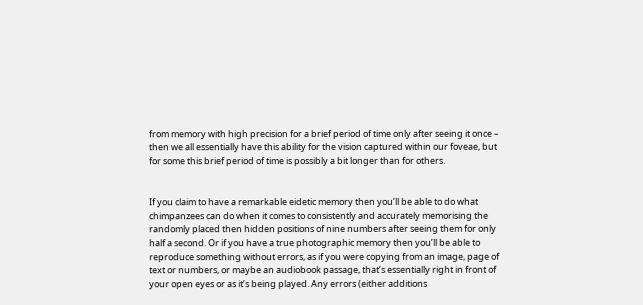from memory with high precision for a brief period of time only after seeing it once – then we all essentially have this ability for the vision captured within our foveae, but for some this brief period of time is possibly a bit longer than for others.


If you claim to have a remarkable eidetic memory then you’ll be able to do what chimpanzees can do when it comes to consistently and accurately memorising the randomly placed then hidden positions of nine numbers after seeing them for only half a second. Or if you have a true photographic memory then you’ll be able to reproduce something without errors, as if you were copying from an image, page of text or numbers, or maybe an audiobook passage, that’s essentially right in front of your open eyes or as it’s being played. Any errors (either additions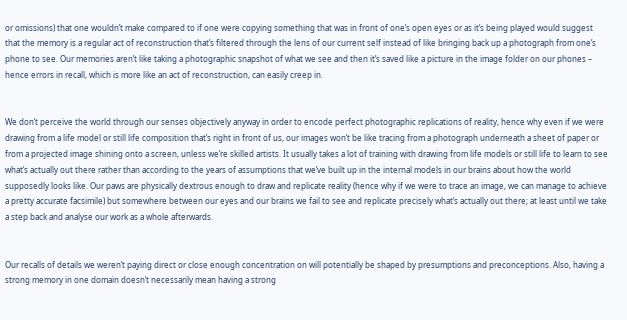or omissions) that one wouldn’t make compared to if one were copying something that was in front of one’s open eyes or as it’s being played would suggest that the memory is a regular act of reconstruction that’s filtered through the lens of our current self instead of like bringing back up a photograph from one’s phone to see. Our memories aren’t like taking a photographic snapshot of what we see and then it’s saved like a picture in the image folder on our phones – hence errors in recall, which is more like an act of reconstruction, can easily creep in.


We don’t perceive the world through our senses objectively anyway in order to encode perfect photographic replications of reality, hence why even if we were drawing from a life model or still life composition that’s right in front of us, our images won’t be like tracing from a photograph underneath a sheet of paper or from a projected image shining onto a screen, unless we’re skilled artists. It usually takes a lot of training with drawing from life models or still life to learn to see what’s actually out there rather than according to the years of assumptions that we’ve built up in the internal models in our brains about how the world supposedly looks like. Our paws are physically dextrous enough to draw and replicate reality (hence why if we were to trace an image, we can manage to achieve a pretty accurate facsimile) but somewhere between our eyes and our brains we fail to see and replicate precisely what’s actually out there; at least until we take a step back and analyse our work as a whole afterwards.


Our recalls of details we weren’t paying direct or close enough concentration on will potentially be shaped by presumptions and preconceptions. Also, having a strong memory in one domain doesn’t necessarily mean having a strong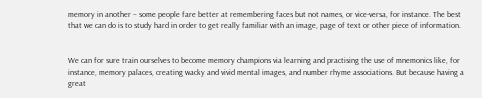memory in another – some people fare better at remembering faces but not names, or vice-versa, for instance. The best that we can do is to study hard in order to get really familiar with an image, page of text or other piece of information.


We can for sure train ourselves to become memory champions via learning and practising the use of mnemonics like, for instance, memory palaces, creating wacky and vivid mental images, and number rhyme associations. But because having a great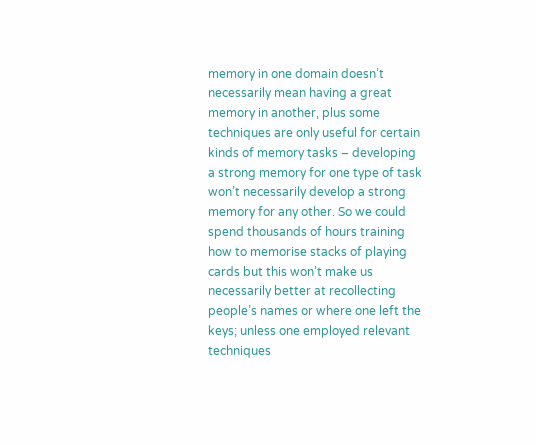memory in one domain doesn’t necessarily mean having a great memory in another, plus some techniques are only useful for certain kinds of memory tasks – developing a strong memory for one type of task won’t necessarily develop a strong memory for any other. So we could spend thousands of hours training how to memorise stacks of playing cards but this won’t make us necessarily better at recollecting people’s names or where one left the keys; unless one employed relevant techniques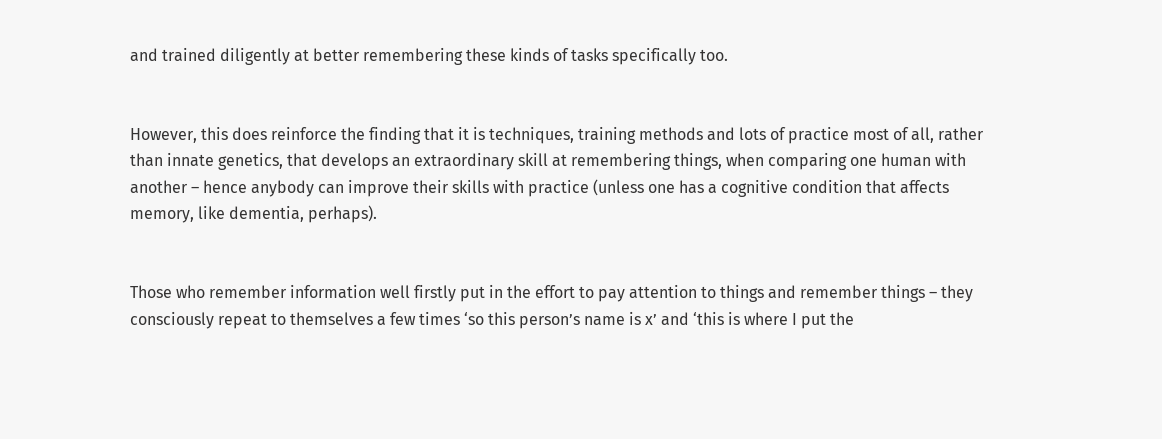and trained diligently at better remembering these kinds of tasks specifically too.


However, this does reinforce the finding that it is techniques, training methods and lots of practice most of all, rather than innate genetics, that develops an extraordinary skill at remembering things, when comparing one human with another – hence anybody can improve their skills with practice (unless one has a cognitive condition that affects memory, like dementia, perhaps).


Those who remember information well firstly put in the effort to pay attention to things and remember things – they consciously repeat to themselves a few times ‘so this person’s name is x’ and ‘this is where I put the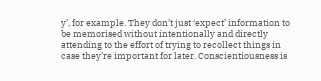y’, for example. They don’t just ‘expect’ information to be memorised without intentionally and directly attending to the effort of trying to recollect things in case they’re important for later. Conscientiousness is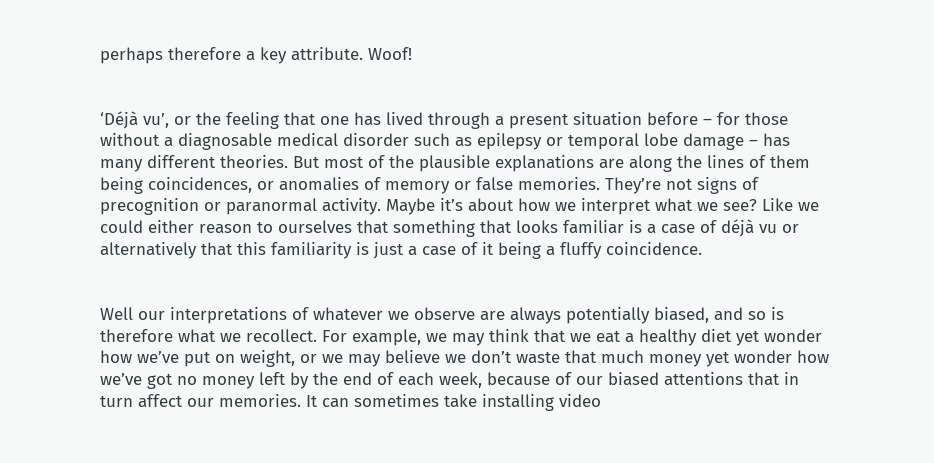perhaps therefore a key attribute. Woof!


‘Déjà vu’, or the feeling that one has lived through a present situation before – for those without a diagnosable medical disorder such as epilepsy or temporal lobe damage – has many different theories. But most of the plausible explanations are along the lines of them being coincidences, or anomalies of memory or false memories. They’re not signs of precognition or paranormal activity. Maybe it’s about how we interpret what we see? Like we could either reason to ourselves that something that looks familiar is a case of déjà vu or alternatively that this familiarity is just a case of it being a fluffy coincidence.


Well our interpretations of whatever we observe are always potentially biased, and so is therefore what we recollect. For example, we may think that we eat a healthy diet yet wonder how we’ve put on weight, or we may believe we don’t waste that much money yet wonder how we’ve got no money left by the end of each week, because of our biased attentions that in turn affect our memories. It can sometimes take installing video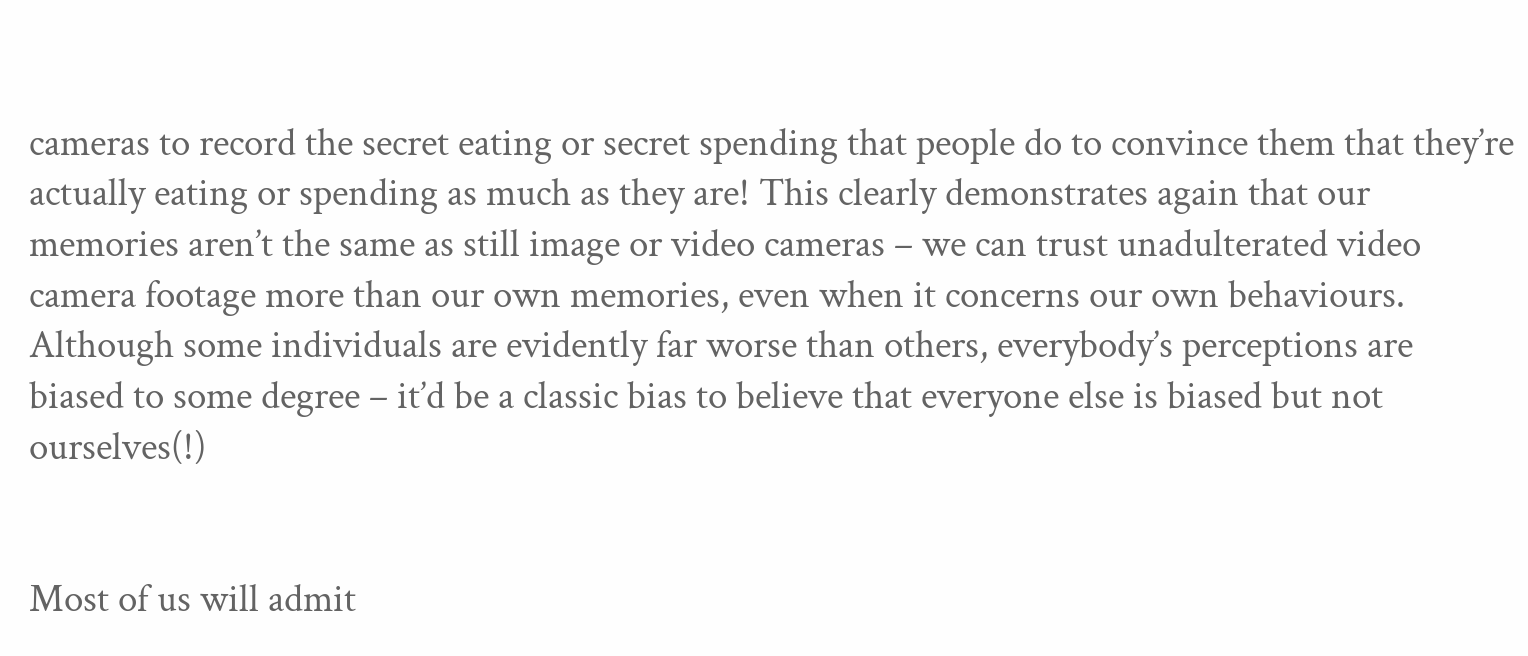cameras to record the secret eating or secret spending that people do to convince them that they’re actually eating or spending as much as they are! This clearly demonstrates again that our memories aren’t the same as still image or video cameras – we can trust unadulterated video camera footage more than our own memories, even when it concerns our own behaviours. Although some individuals are evidently far worse than others, everybody’s perceptions are biased to some degree – it’d be a classic bias to believe that everyone else is biased but not ourselves(!)


Most of us will admit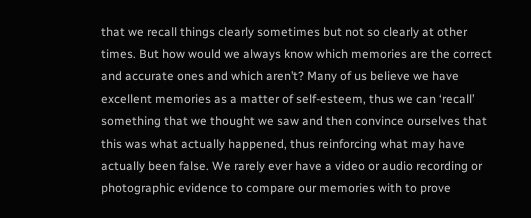that we recall things clearly sometimes but not so clearly at other times. But how would we always know which memories are the correct and accurate ones and which aren’t? Many of us believe we have excellent memories as a matter of self-esteem, thus we can ‘recall’ something that we thought we saw and then convince ourselves that this was what actually happened, thus reinforcing what may have actually been false. We rarely ever have a video or audio recording or photographic evidence to compare our memories with to prove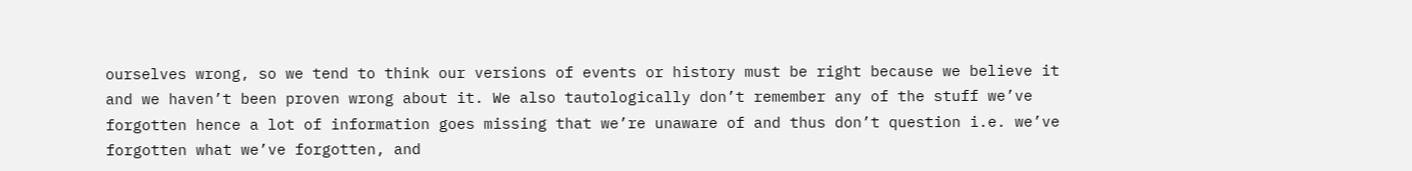ourselves wrong, so we tend to think our versions of events or history must be right because we believe it and we haven’t been proven wrong about it. We also tautologically don’t remember any of the stuff we’ve forgotten hence a lot of information goes missing that we’re unaware of and thus don’t question i.e. we’ve forgotten what we’ve forgotten, and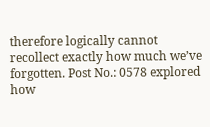therefore logically cannot recollect exactly how much we’ve forgotten. Post No.: 0578 explored how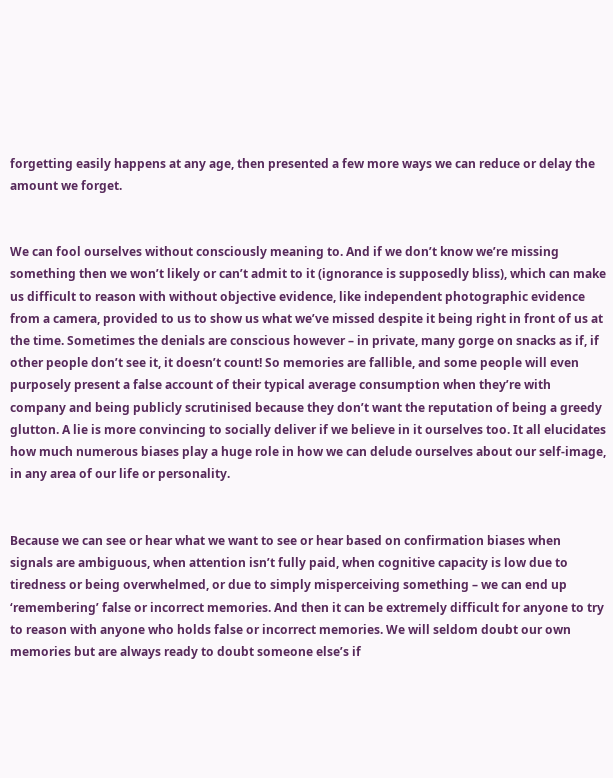forgetting easily happens at any age, then presented a few more ways we can reduce or delay the amount we forget.


We can fool ourselves without consciously meaning to. And if we don’t know we’re missing something then we won’t likely or can’t admit to it (ignorance is supposedly bliss), which can make us difficult to reason with without objective evidence, like independent photographic evidence from a camera, provided to us to show us what we’ve missed despite it being right in front of us at the time. Sometimes the denials are conscious however – in private, many gorge on snacks as if, if other people don’t see it, it doesn’t count! So memories are fallible, and some people will even purposely present a false account of their typical average consumption when they’re with company and being publicly scrutinised because they don’t want the reputation of being a greedy glutton. A lie is more convincing to socially deliver if we believe in it ourselves too. It all elucidates how much numerous biases play a huge role in how we can delude ourselves about our self-image, in any area of our life or personality.


Because we can see or hear what we want to see or hear based on confirmation biases when signals are ambiguous, when attention isn’t fully paid, when cognitive capacity is low due to tiredness or being overwhelmed, or due to simply misperceiving something – we can end up ‘remembering’ false or incorrect memories. And then it can be extremely difficult for anyone to try to reason with anyone who holds false or incorrect memories. We will seldom doubt our own memories but are always ready to doubt someone else’s if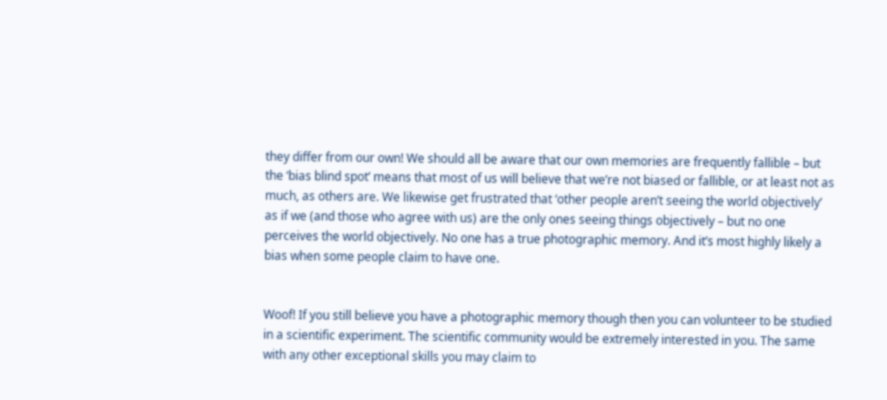they differ from our own! We should all be aware that our own memories are frequently fallible – but the ‘bias blind spot’ means that most of us will believe that we’re not biased or fallible, or at least not as much, as others are. We likewise get frustrated that ‘other people aren’t seeing the world objectively’ as if we (and those who agree with us) are the only ones seeing things objectively – but no one perceives the world objectively. No one has a true photographic memory. And it’s most highly likely a bias when some people claim to have one.


Woof! If you still believe you have a photographic memory though then you can volunteer to be studied in a scientific experiment. The scientific community would be extremely interested in you. The same with any other exceptional skills you may claim to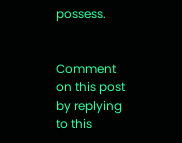possess.


Comment on this post by replying to this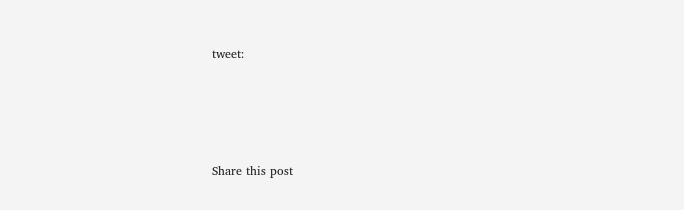tweet:




Share this post